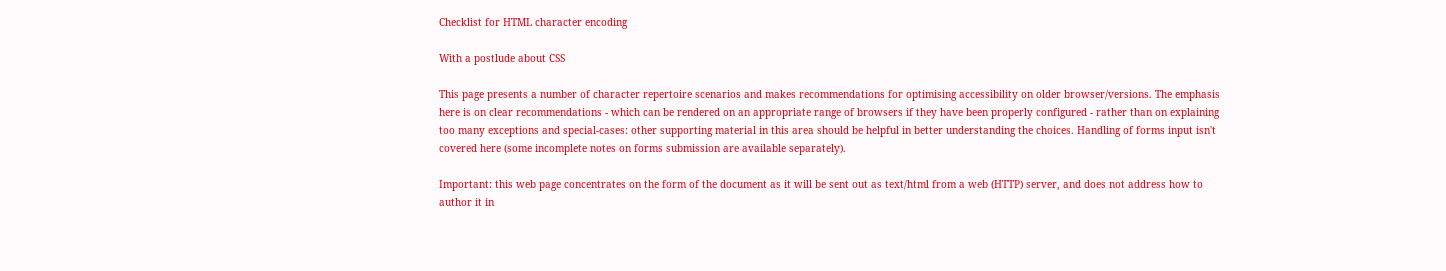Checklist for HTML character encoding

With a postlude about CSS

This page presents a number of character repertoire scenarios and makes recommendations for optimising accessibility on older browser/versions. The emphasis here is on clear recommendations - which can be rendered on an appropriate range of browsers if they have been properly configured - rather than on explaining too many exceptions and special-cases: other supporting material in this area should be helpful in better understanding the choices. Handling of forms input isn't covered here (some incomplete notes on forms submission are available separately).

Important: this web page concentrates on the form of the document as it will be sent out as text/html from a web (HTTP) server, and does not address how to author it in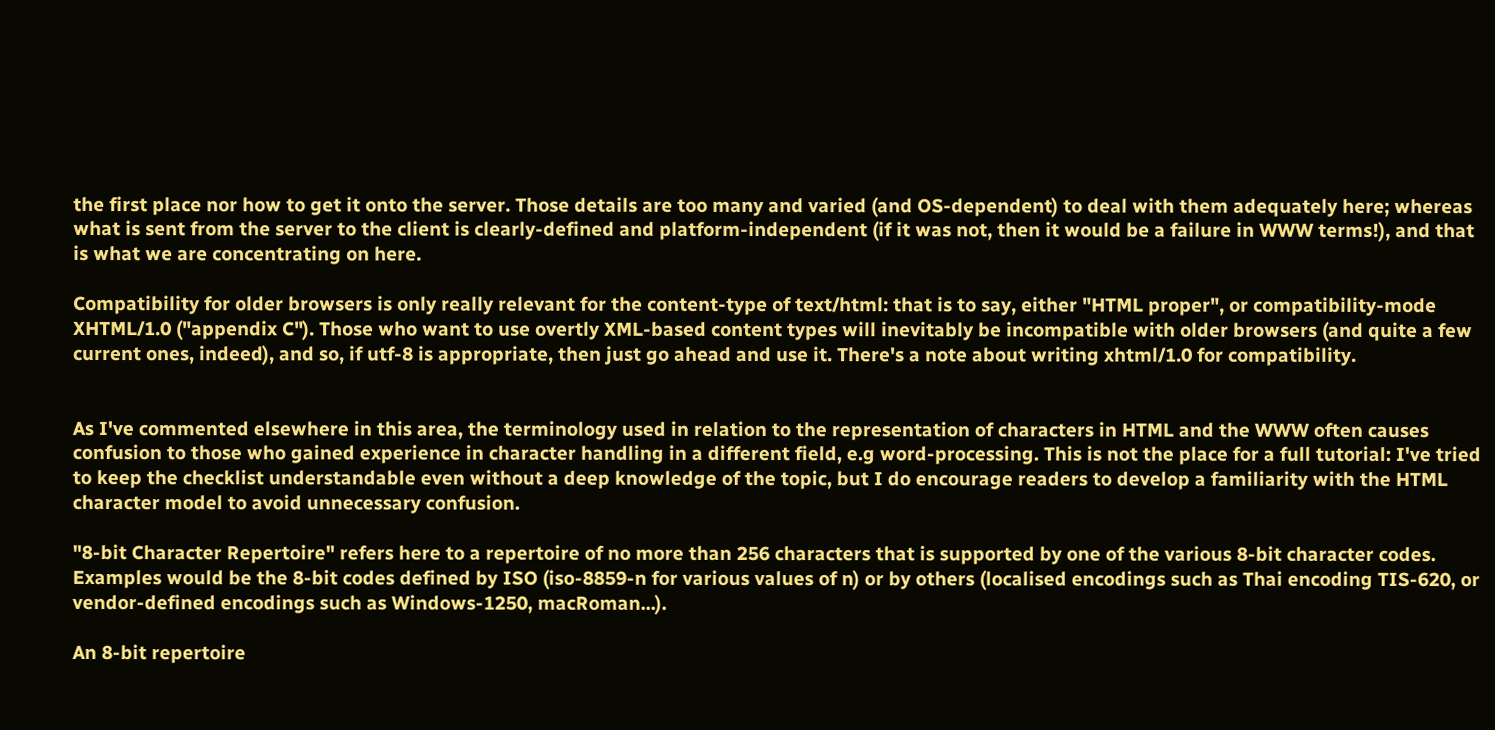the first place nor how to get it onto the server. Those details are too many and varied (and OS-dependent) to deal with them adequately here; whereas what is sent from the server to the client is clearly-defined and platform-independent (if it was not, then it would be a failure in WWW terms!), and that is what we are concentrating on here.

Compatibility for older browsers is only really relevant for the content-type of text/html: that is to say, either "HTML proper", or compatibility-mode XHTML/1.0 ("appendix C"). Those who want to use overtly XML-based content types will inevitably be incompatible with older browsers (and quite a few current ones, indeed), and so, if utf-8 is appropriate, then just go ahead and use it. There's a note about writing xhtml/1.0 for compatibility.


As I've commented elsewhere in this area, the terminology used in relation to the representation of characters in HTML and the WWW often causes confusion to those who gained experience in character handling in a different field, e.g word-processing. This is not the place for a full tutorial: I've tried to keep the checklist understandable even without a deep knowledge of the topic, but I do encourage readers to develop a familiarity with the HTML character model to avoid unnecessary confusion.

"8-bit Character Repertoire" refers here to a repertoire of no more than 256 characters that is supported by one of the various 8-bit character codes. Examples would be the 8-bit codes defined by ISO (iso-8859-n for various values of n) or by others (localised encodings such as Thai encoding TIS-620, or vendor-defined encodings such as Windows-1250, macRoman...).

An 8-bit repertoire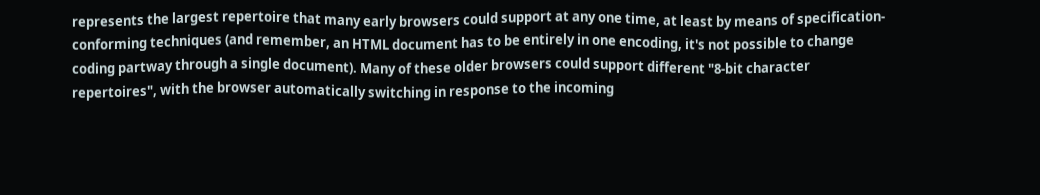represents the largest repertoire that many early browsers could support at any one time, at least by means of specification-conforming techniques (and remember, an HTML document has to be entirely in one encoding, it's not possible to change coding partway through a single document). Many of these older browsers could support different "8-bit character repertoires", with the browser automatically switching in response to the incoming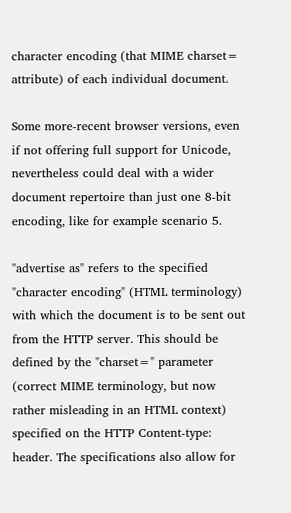character encoding (that MIME charset= attribute) of each individual document.

Some more-recent browser versions, even if not offering full support for Unicode, nevertheless could deal with a wider document repertoire than just one 8-bit encoding, like for example scenario 5.

"advertise as" refers to the specified "character encoding" (HTML terminology) with which the document is to be sent out from the HTTP server. This should be defined by the "charset=" parameter (correct MIME terminology, but now rather misleading in an HTML context) specified on the HTTP Content-type: header. The specifications also allow for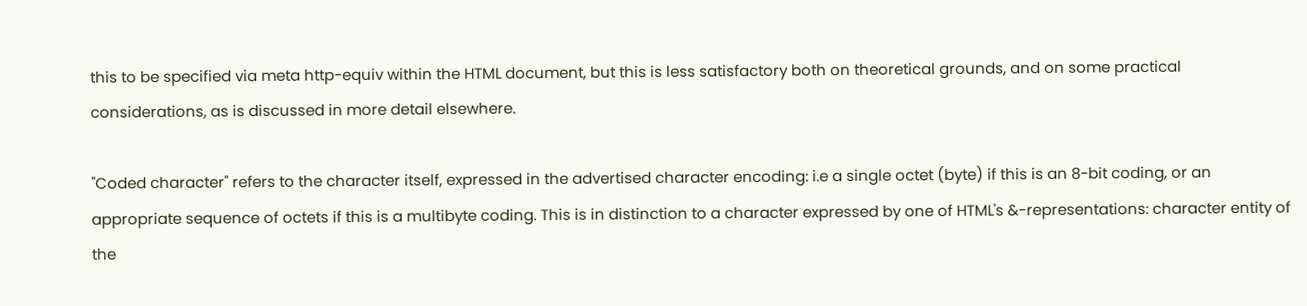this to be specified via meta http-equiv within the HTML document, but this is less satisfactory both on theoretical grounds, and on some practical considerations, as is discussed in more detail elsewhere.

"Coded character" refers to the character itself, expressed in the advertised character encoding: i.e a single octet (byte) if this is an 8-bit coding, or an appropriate sequence of octets if this is a multibyte coding. This is in distinction to a character expressed by one of HTML's &-representations: character entity of the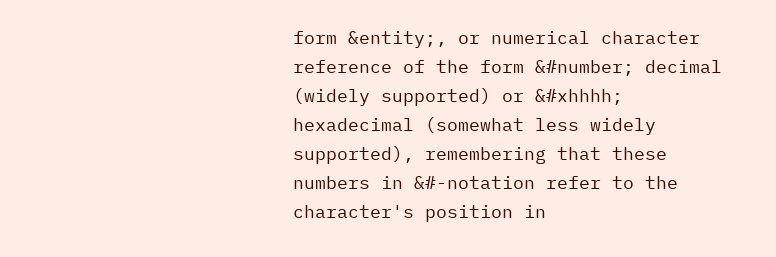form &entity;, or numerical character reference of the form &#number; decimal (widely supported) or &#xhhhh; hexadecimal (somewhat less widely supported), remembering that these numbers in &#-notation refer to the character's position in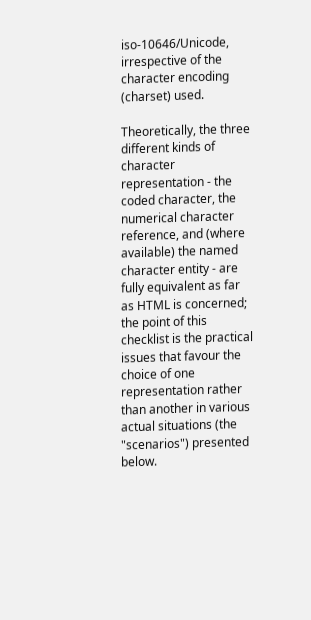iso-10646/Unicode, irrespective of the character encoding (charset) used.

Theoretically, the three different kinds of character representation - the coded character, the numerical character reference, and (where available) the named character entity - are fully equivalent as far as HTML is concerned; the point of this checklist is the practical issues that favour the choice of one representation rather than another in various actual situations (the "scenarios") presented below.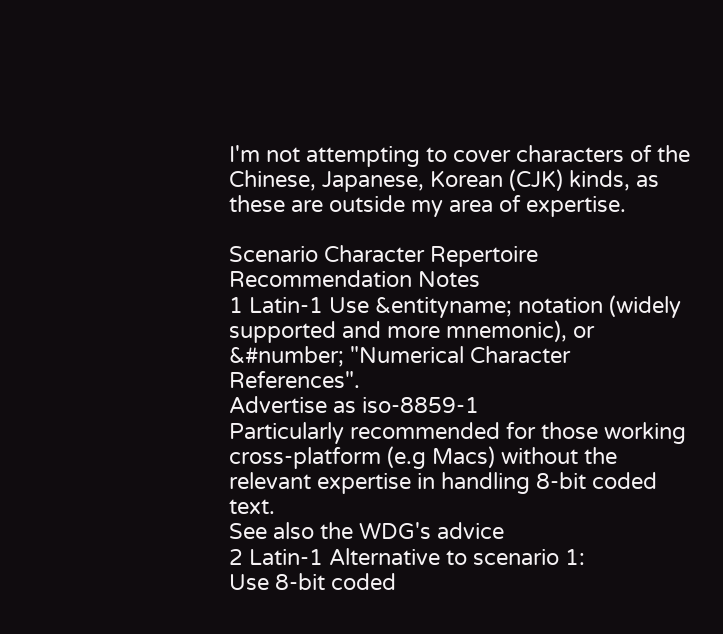I'm not attempting to cover characters of the Chinese, Japanese, Korean (CJK) kinds, as these are outside my area of expertise.

Scenario Character Repertoire Recommendation Notes
1 Latin-1 Use &entityname; notation (widely supported and more mnemonic), or &#number; "Numerical Character References".
Advertise as iso-8859-1
Particularly recommended for those working cross-platform (e.g Macs) without the relevant expertise in handling 8-bit coded text.
See also the WDG's advice
2 Latin-1 Alternative to scenario 1:
Use 8-bit coded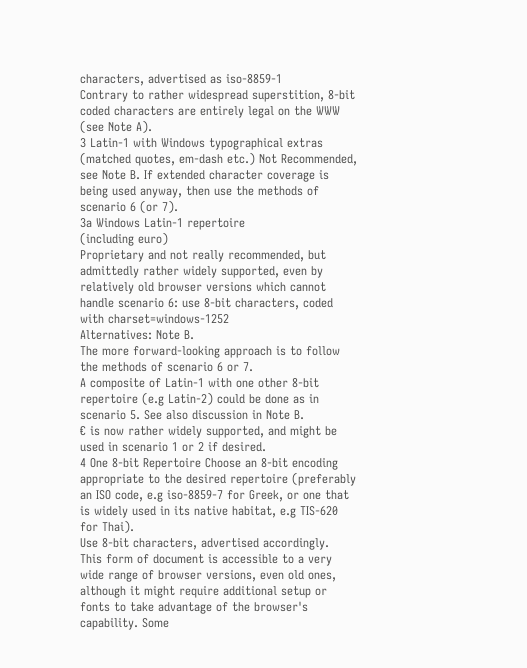characters, advertised as iso-8859-1
Contrary to rather widespread superstition, 8-bit coded characters are entirely legal on the WWW (see Note A).
3 Latin-1 with Windows typographical extras (matched quotes, em-dash etc.) Not Recommended, see Note B. If extended character coverage is being used anyway, then use the methods of scenario 6 (or 7).
3a Windows Latin-1 repertoire
(including euro)
Proprietary and not really recommended, but admittedly rather widely supported, even by relatively old browser versions which cannot handle scenario 6: use 8-bit characters, coded with charset=windows-1252
Alternatives: Note B.
The more forward-looking approach is to follow the methods of scenario 6 or 7.
A composite of Latin-1 with one other 8-bit repertoire (e.g Latin-2) could be done as in scenario 5. See also discussion in Note B.
€ is now rather widely supported, and might be used in scenario 1 or 2 if desired.
4 One 8-bit Repertoire Choose an 8-bit encoding appropriate to the desired repertoire (preferably an ISO code, e.g iso-8859-7 for Greek, or one that is widely used in its native habitat, e.g TIS-620 for Thai).
Use 8-bit characters, advertised accordingly.
This form of document is accessible to a very wide range of browser versions, even old ones, although it might require additional setup or fonts to take advantage of the browser's capability. Some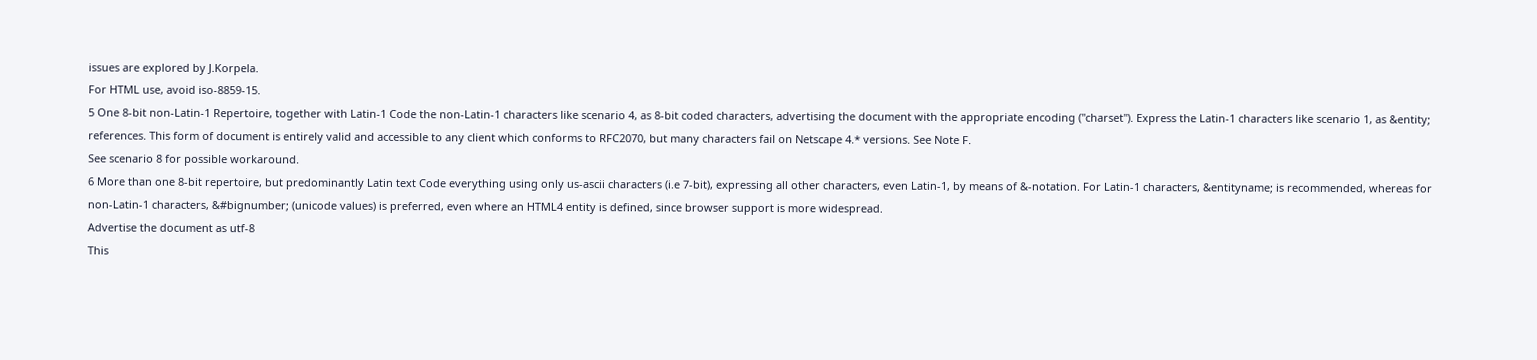issues are explored by J.Korpela.
For HTML use, avoid iso-8859-15.
5 One 8-bit non-Latin-1 Repertoire, together with Latin-1 Code the non-Latin-1 characters like scenario 4, as 8-bit coded characters, advertising the document with the appropriate encoding ("charset"). Express the Latin-1 characters like scenario 1, as &entity; references. This form of document is entirely valid and accessible to any client which conforms to RFC2070, but many characters fail on Netscape 4.* versions. See Note F.
See scenario 8 for possible workaround.
6 More than one 8-bit repertoire, but predominantly Latin text Code everything using only us-ascii characters (i.e 7-bit), expressing all other characters, even Latin-1, by means of &-notation. For Latin-1 characters, &entityname; is recommended, whereas for non-Latin-1 characters, &#bignumber; (unicode values) is preferred, even where an HTML4 entity is defined, since browser support is more widespread.
Advertise the document as utf-8
This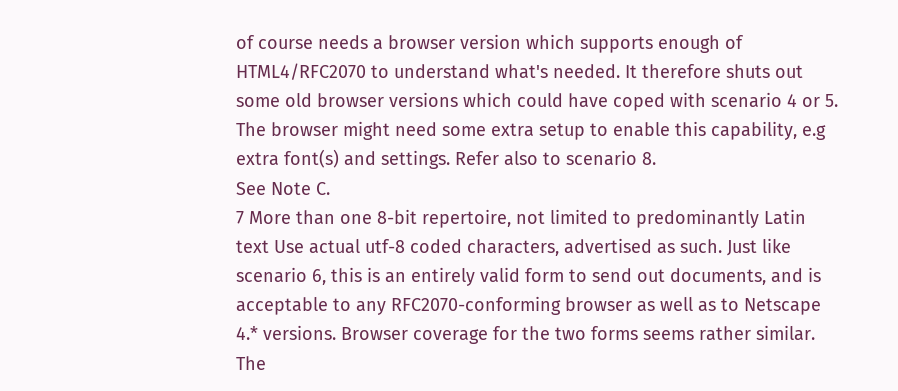of course needs a browser version which supports enough of HTML4/RFC2070 to understand what's needed. It therefore shuts out some old browser versions which could have coped with scenario 4 or 5. The browser might need some extra setup to enable this capability, e.g extra font(s) and settings. Refer also to scenario 8.
See Note C.
7 More than one 8-bit repertoire, not limited to predominantly Latin text Use actual utf-8 coded characters, advertised as such. Just like scenario 6, this is an entirely valid form to send out documents, and is acceptable to any RFC2070-conforming browser as well as to Netscape 4.* versions. Browser coverage for the two forms seems rather similar. The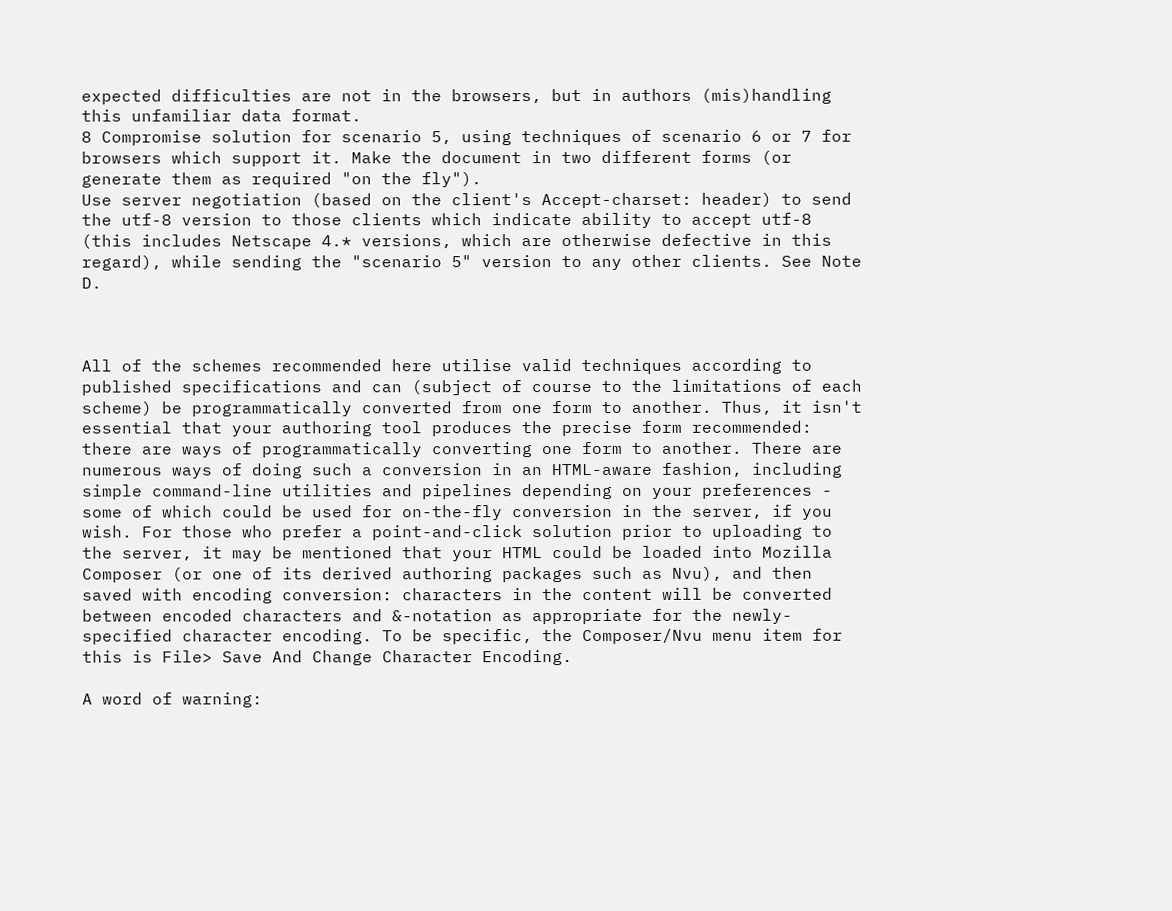expected difficulties are not in the browsers, but in authors (mis)handling this unfamiliar data format.
8 Compromise solution for scenario 5, using techniques of scenario 6 or 7 for browsers which support it. Make the document in two different forms (or generate them as required "on the fly").
Use server negotiation (based on the client's Accept-charset: header) to send the utf-8 version to those clients which indicate ability to accept utf-8 (this includes Netscape 4.* versions, which are otherwise defective in this regard), while sending the "scenario 5" version to any other clients. See Note D.



All of the schemes recommended here utilise valid techniques according to published specifications and can (subject of course to the limitations of each scheme) be programmatically converted from one form to another. Thus, it isn't essential that your authoring tool produces the precise form recommended: there are ways of programmatically converting one form to another. There are numerous ways of doing such a conversion in an HTML-aware fashion, including simple command-line utilities and pipelines depending on your preferences - some of which could be used for on-the-fly conversion in the server, if you wish. For those who prefer a point-and-click solution prior to uploading to the server, it may be mentioned that your HTML could be loaded into Mozilla Composer (or one of its derived authoring packages such as Nvu), and then saved with encoding conversion: characters in the content will be converted between encoded characters and &-notation as appropriate for the newly-specified character encoding. To be specific, the Composer/Nvu menu item for this is File> Save And Change Character Encoding.

A word of warning: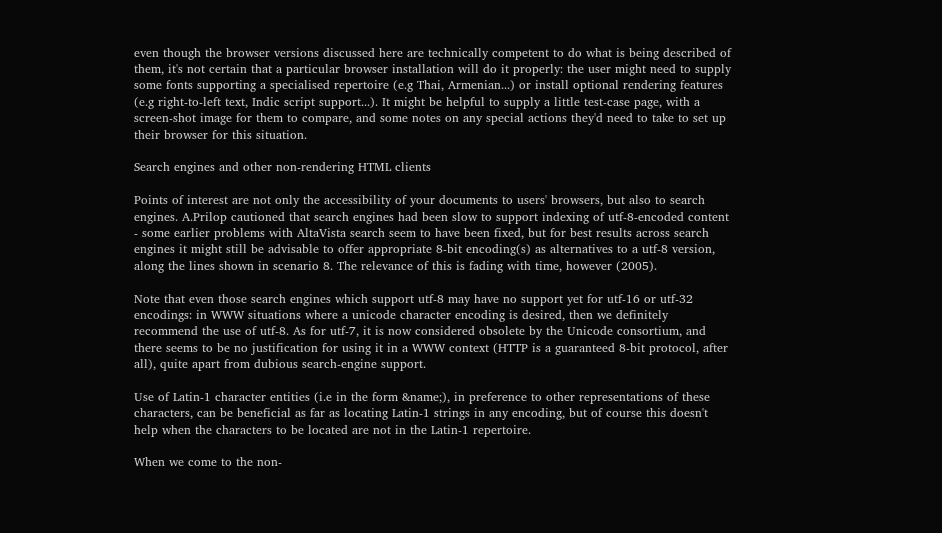even though the browser versions discussed here are technically competent to do what is being described of them, it's not certain that a particular browser installation will do it properly: the user might need to supply some fonts supporting a specialised repertoire (e.g Thai, Armenian...) or install optional rendering features (e.g right-to-left text, Indic script support...). It might be helpful to supply a little test-case page, with a screen-shot image for them to compare, and some notes on any special actions they'd need to take to set up their browser for this situation.

Search engines and other non-rendering HTML clients

Points of interest are not only the accessibility of your documents to users' browsers, but also to search engines. A.Prilop cautioned that search engines had been slow to support indexing of utf-8-encoded content - some earlier problems with AltaVista search seem to have been fixed, but for best results across search engines it might still be advisable to offer appropriate 8-bit encoding(s) as alternatives to a utf-8 version, along the lines shown in scenario 8. The relevance of this is fading with time, however (2005).

Note that even those search engines which support utf-8 may have no support yet for utf-16 or utf-32 encodings: in WWW situations where a unicode character encoding is desired, then we definitely recommend the use of utf-8. As for utf-7, it is now considered obsolete by the Unicode consortium, and there seems to be no justification for using it in a WWW context (HTTP is a guaranteed 8-bit protocol, after all), quite apart from dubious search-engine support.

Use of Latin-1 character entities (i.e in the form &name;), in preference to other representations of these characters, can be beneficial as far as locating Latin-1 strings in any encoding, but of course this doesn't help when the characters to be located are not in the Latin-1 repertoire.

When we come to the non-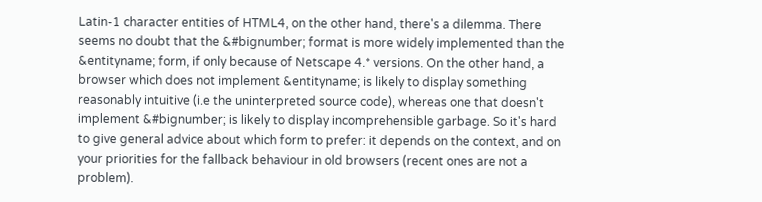Latin-1 character entities of HTML4, on the other hand, there's a dilemma. There seems no doubt that the &#bignumber; format is more widely implemented than the &entityname; form, if only because of Netscape 4.* versions. On the other hand, a browser which does not implement &entityname; is likely to display something reasonably intuitive (i.e the uninterpreted source code), whereas one that doesn't implement &#bignumber; is likely to display incomprehensible garbage. So it's hard to give general advice about which form to prefer: it depends on the context, and on your priorities for the fallback behaviour in old browsers (recent ones are not a problem).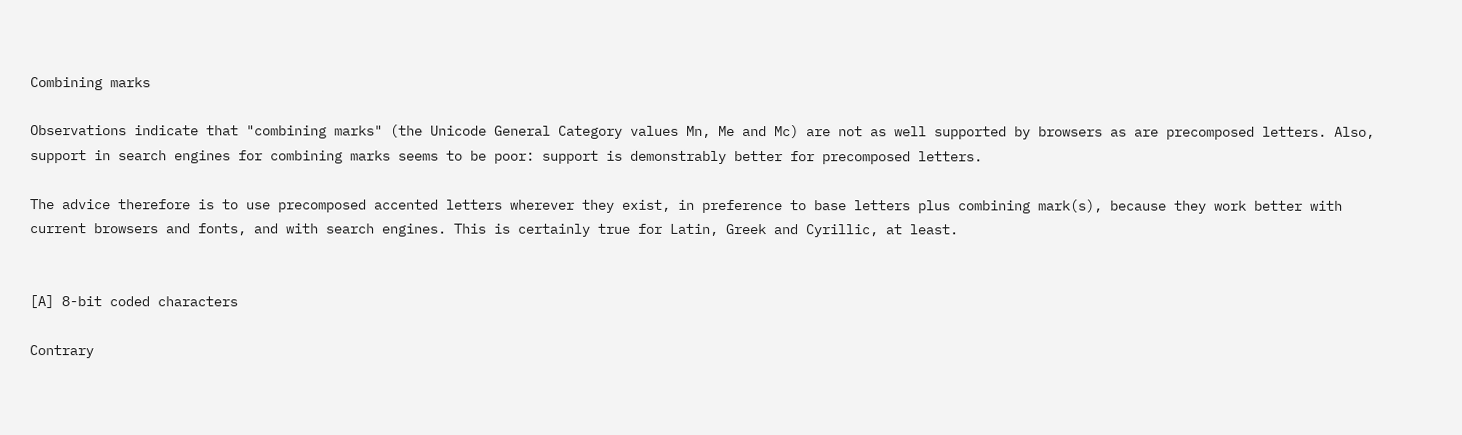Combining marks

Observations indicate that "combining marks" (the Unicode General Category values Mn, Me and Mc) are not as well supported by browsers as are precomposed letters. Also, support in search engines for combining marks seems to be poor: support is demonstrably better for precomposed letters.

The advice therefore is to use precomposed accented letters wherever they exist, in preference to base letters plus combining mark(s), because they work better with current browsers and fonts, and with search engines. This is certainly true for Latin, Greek and Cyrillic, at least.


[A] 8-bit coded characters

Contrary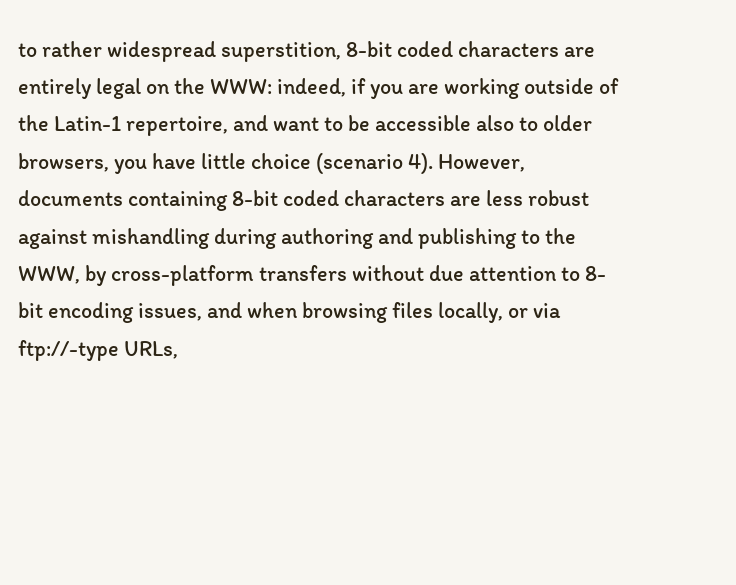to rather widespread superstition, 8-bit coded characters are entirely legal on the WWW: indeed, if you are working outside of the Latin-1 repertoire, and want to be accessible also to older browsers, you have little choice (scenario 4). However, documents containing 8-bit coded characters are less robust against mishandling during authoring and publishing to the WWW, by cross-platform transfers without due attention to 8-bit encoding issues, and when browsing files locally, or via ftp://-type URLs,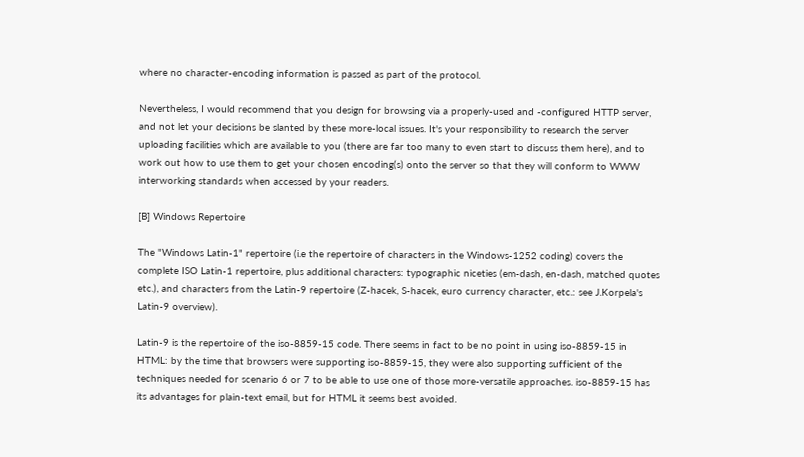where no character-encoding information is passed as part of the protocol.

Nevertheless, I would recommend that you design for browsing via a properly-used and -configured HTTP server, and not let your decisions be slanted by these more-local issues. It's your responsibility to research the server uploading facilities which are available to you (there are far too many to even start to discuss them here), and to work out how to use them to get your chosen encoding(s) onto the server so that they will conform to WWW interworking standards when accessed by your readers.

[B] Windows Repertoire

The "Windows Latin-1" repertoire (i.e the repertoire of characters in the Windows-1252 coding) covers the complete ISO Latin-1 repertoire, plus additional characters: typographic niceties (em-dash, en-dash, matched quotes etc.), and characters from the Latin-9 repertoire (Z-hacek, S-hacek, euro currency character, etc.: see J.Korpela's Latin-9 overview).

Latin-9 is the repertoire of the iso-8859-15 code. There seems in fact to be no point in using iso-8859-15 in HTML: by the time that browsers were supporting iso-8859-15, they were also supporting sufficient of the techniques needed for scenario 6 or 7 to be able to use one of those more-versatile approaches. iso-8859-15 has its advantages for plain-text email, but for HTML it seems best avoided.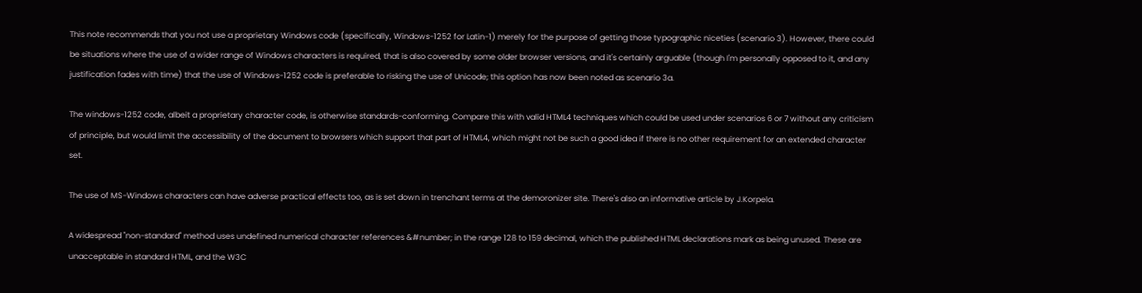This note recommends that you not use a proprietary Windows code (specifically, Windows-1252 for Latin-1) merely for the purpose of getting those typographic niceties (scenario 3). However, there could be situations where the use of a wider range of Windows characters is required, that is also covered by some older browser versions, and it's certainly arguable (though I'm personally opposed to it, and any justification fades with time) that the use of Windows-1252 code is preferable to risking the use of Unicode; this option has now been noted as scenario 3a.

The windows-1252 code, albeit a proprietary character code, is otherwise standards-conforming. Compare this with valid HTML4 techniques which could be used under scenarios 6 or 7 without any criticism of principle, but would limit the accessibility of the document to browsers which support that part of HTML4, which might not be such a good idea if there is no other requirement for an extended character set.

The use of MS-Windows characters can have adverse practical effects too, as is set down in trenchant terms at the demoronizer site. There's also an informative article by J.Korpela.

A widespread "non-standard" method uses undefined numerical character references &#number; in the range 128 to 159 decimal, which the published HTML declarations mark as being unused. These are unacceptable in standard HTML, and the W3C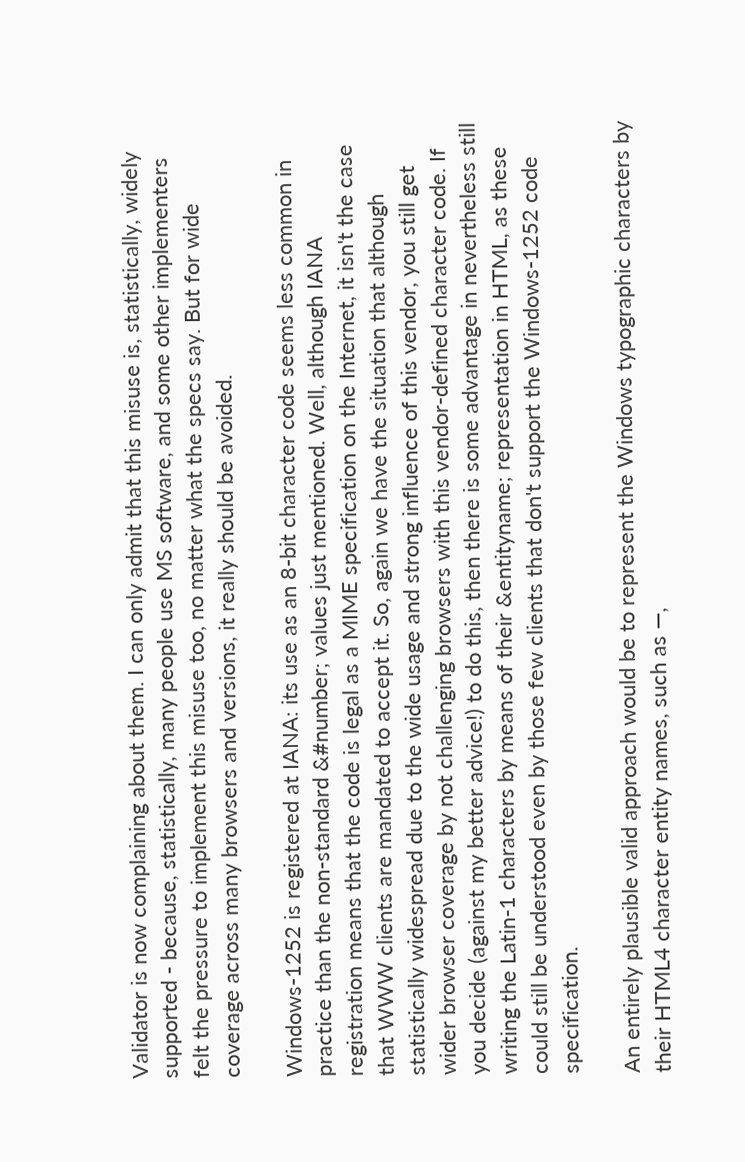Validator is now complaining about them. I can only admit that this misuse is, statistically, widely supported - because, statistically, many people use MS software, and some other implementers felt the pressure to implement this misuse too, no matter what the specs say. But for wide coverage across many browsers and versions, it really should be avoided.

Windows-1252 is registered at IANA: its use as an 8-bit character code seems less common in practice than the non-standard &#number; values just mentioned. Well, although IANA registration means that the code is legal as a MIME specification on the Internet, it isn't the case that WWW clients are mandated to accept it. So, again we have the situation that although statistically widespread due to the wide usage and strong influence of this vendor, you still get wider browser coverage by not challenging browsers with this vendor-defined character code. If you decide (against my better advice!) to do this, then there is some advantage in nevertheless still writing the Latin-1 characters by means of their &entityname; representation in HTML, as these could still be understood even by those few clients that don't support the Windows-1252 code specification.

An entirely plausible valid approach would be to represent the Windows typographic characters by their HTML4 character entity names, such as —,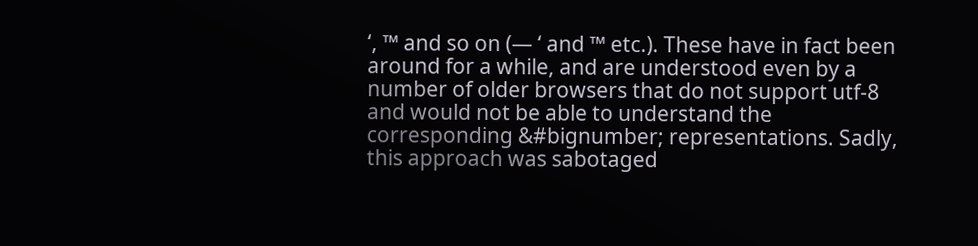‘, ™ and so on (— ‘ and ™ etc.). These have in fact been around for a while, and are understood even by a number of older browsers that do not support utf-8 and would not be able to understand the corresponding &#bignumber; representations. Sadly, this approach was sabotaged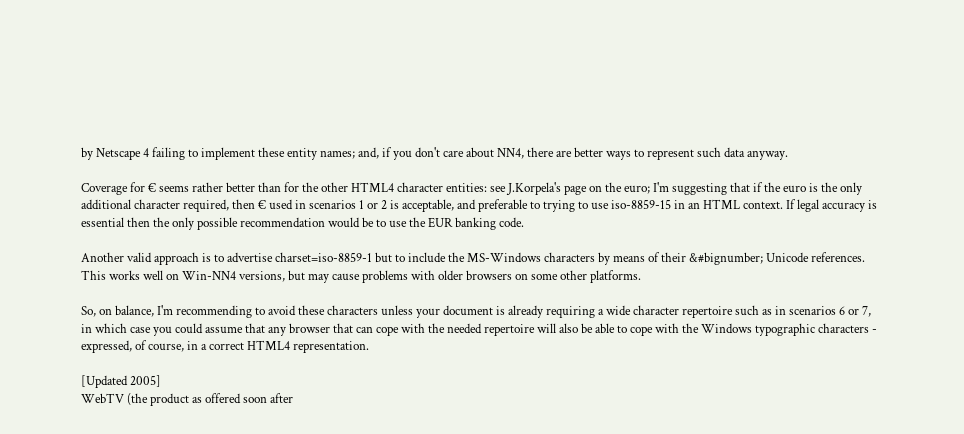by Netscape 4 failing to implement these entity names; and, if you don't care about NN4, there are better ways to represent such data anyway.

Coverage for € seems rather better than for the other HTML4 character entities: see J.Korpela's page on the euro; I'm suggesting that if the euro is the only additional character required, then € used in scenarios 1 or 2 is acceptable, and preferable to trying to use iso-8859-15 in an HTML context. If legal accuracy is essential then the only possible recommendation would be to use the EUR banking code.

Another valid approach is to advertise charset=iso-8859-1 but to include the MS-Windows characters by means of their &#bignumber; Unicode references. This works well on Win-NN4 versions, but may cause problems with older browsers on some other platforms.

So, on balance, I'm recommending to avoid these characters unless your document is already requiring a wide character repertoire such as in scenarios 6 or 7, in which case you could assume that any browser that can cope with the needed repertoire will also be able to cope with the Windows typographic characters - expressed, of course, in a correct HTML4 representation.

[Updated 2005]
WebTV (the product as offered soon after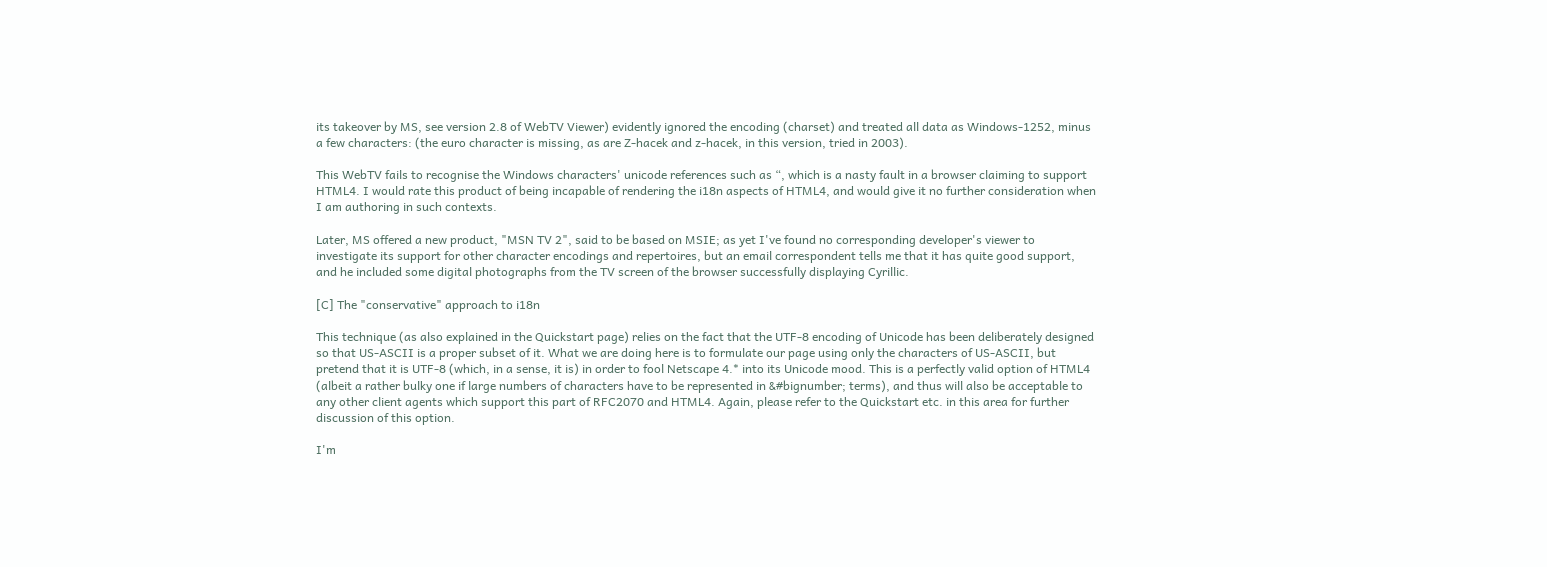its takeover by MS, see version 2.8 of WebTV Viewer) evidently ignored the encoding (charset) and treated all data as Windows-1252, minus a few characters: (the euro character is missing, as are Z-hacek and z-hacek, in this version, tried in 2003).

This WebTV fails to recognise the Windows characters' unicode references such as “, which is a nasty fault in a browser claiming to support HTML4. I would rate this product of being incapable of rendering the i18n aspects of HTML4, and would give it no further consideration when I am authoring in such contexts.

Later, MS offered a new product, "MSN TV 2", said to be based on MSIE; as yet I've found no corresponding developer's viewer to investigate its support for other character encodings and repertoires, but an email correspondent tells me that it has quite good support, and he included some digital photographs from the TV screen of the browser successfully displaying Cyrillic.

[C] The "conservative" approach to i18n

This technique (as also explained in the Quickstart page) relies on the fact that the UTF-8 encoding of Unicode has been deliberately designed so that US-ASCII is a proper subset of it. What we are doing here is to formulate our page using only the characters of US-ASCII, but pretend that it is UTF-8 (which, in a sense, it is) in order to fool Netscape 4.* into its Unicode mood. This is a perfectly valid option of HTML4 (albeit a rather bulky one if large numbers of characters have to be represented in &#bignumber; terms), and thus will also be acceptable to any other client agents which support this part of RFC2070 and HTML4. Again, please refer to the Quickstart etc. in this area for further discussion of this option.

I'm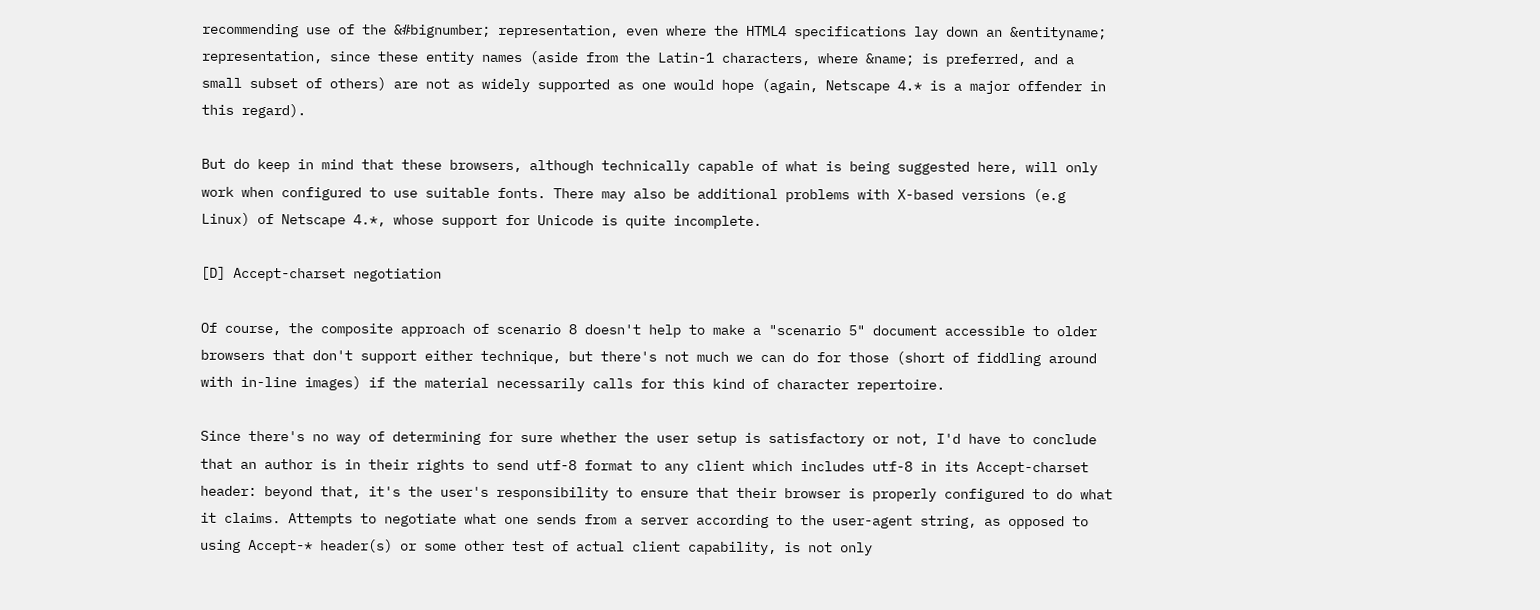recommending use of the &#bignumber; representation, even where the HTML4 specifications lay down an &entityname; representation, since these entity names (aside from the Latin-1 characters, where &name; is preferred, and a small subset of others) are not as widely supported as one would hope (again, Netscape 4.* is a major offender in this regard).

But do keep in mind that these browsers, although technically capable of what is being suggested here, will only work when configured to use suitable fonts. There may also be additional problems with X-based versions (e.g Linux) of Netscape 4.*, whose support for Unicode is quite incomplete.

[D] Accept-charset negotiation

Of course, the composite approach of scenario 8 doesn't help to make a "scenario 5" document accessible to older browsers that don't support either technique, but there's not much we can do for those (short of fiddling around with in-line images) if the material necessarily calls for this kind of character repertoire.

Since there's no way of determining for sure whether the user setup is satisfactory or not, I'd have to conclude that an author is in their rights to send utf-8 format to any client which includes utf-8 in its Accept-charset header: beyond that, it's the user's responsibility to ensure that their browser is properly configured to do what it claims. Attempts to negotiate what one sends from a server according to the user-agent string, as opposed to using Accept-* header(s) or some other test of actual client capability, is not only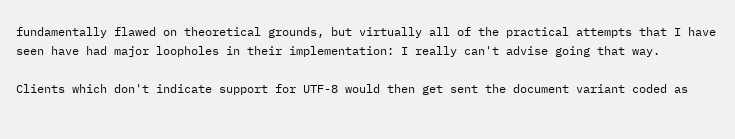fundamentally flawed on theoretical grounds, but virtually all of the practical attempts that I have seen have had major loopholes in their implementation: I really can't advise going that way.

Clients which don't indicate support for UTF-8 would then get sent the document variant coded as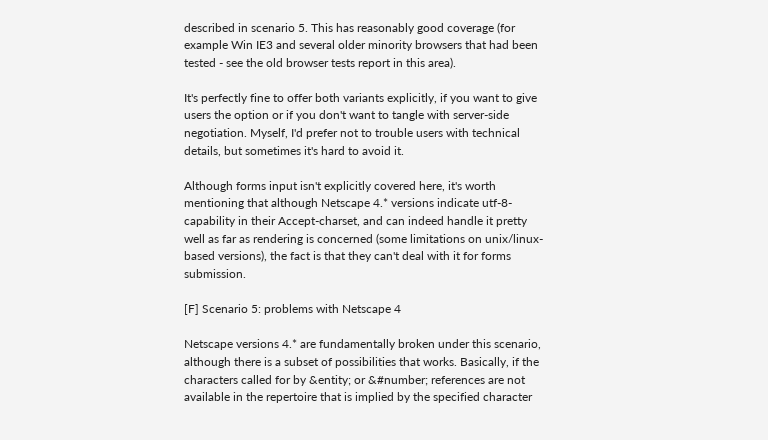described in scenario 5. This has reasonably good coverage (for example Win IE3 and several older minority browsers that had been tested - see the old browser tests report in this area).

It's perfectly fine to offer both variants explicitly, if you want to give users the option or if you don't want to tangle with server-side negotiation. Myself, I'd prefer not to trouble users with technical details, but sometimes it's hard to avoid it.

Although forms input isn't explicitly covered here, it's worth mentioning that although Netscape 4.* versions indicate utf-8-capability in their Accept-charset, and can indeed handle it pretty well as far as rendering is concerned (some limitations on unix/linux-based versions), the fact is that they can't deal with it for forms submission.

[F] Scenario 5: problems with Netscape 4

Netscape versions 4.* are fundamentally broken under this scenario, although there is a subset of possibilities that works. Basically, if the characters called for by &entity; or &#number; references are not available in the repertoire that is implied by the specified character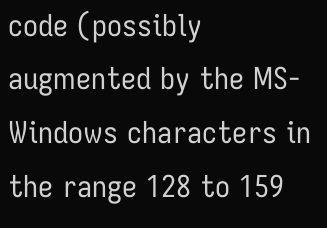code (possibly augmented by the MS-Windows characters in the range 128 to 159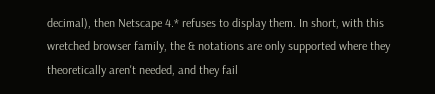decimal), then Netscape 4.* refuses to display them. In short, with this wretched browser family, the & notations are only supported where they theoretically aren't needed, and they fail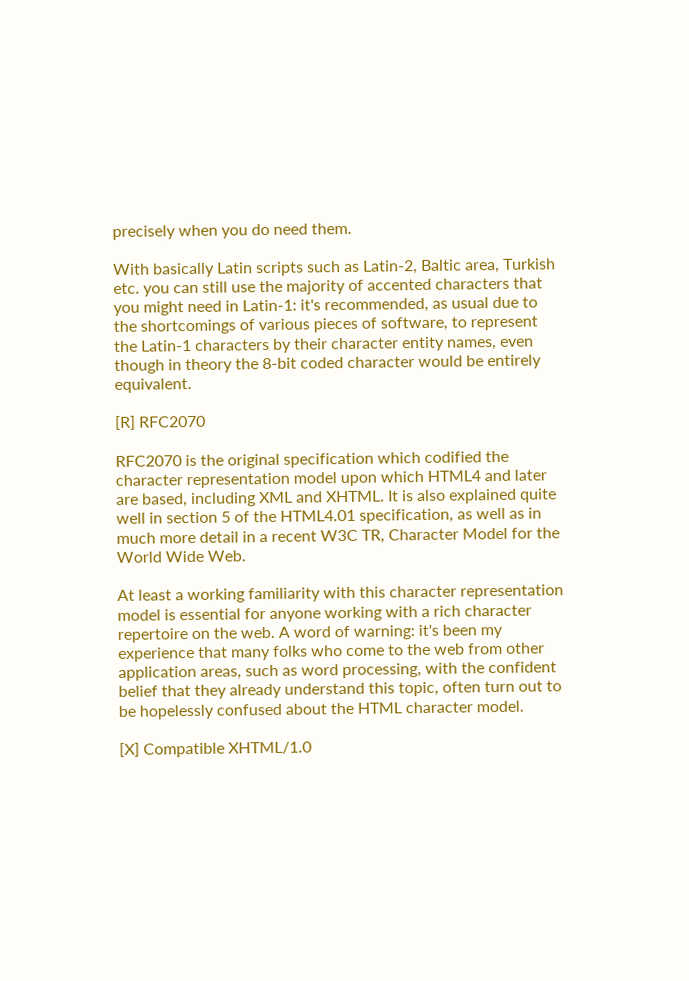precisely when you do need them.

With basically Latin scripts such as Latin-2, Baltic area, Turkish etc. you can still use the majority of accented characters that you might need in Latin-1: it's recommended, as usual due to the shortcomings of various pieces of software, to represent the Latin-1 characters by their character entity names, even though in theory the 8-bit coded character would be entirely equivalent.

[R] RFC2070

RFC2070 is the original specification which codified the character representation model upon which HTML4 and later are based, including XML and XHTML. It is also explained quite well in section 5 of the HTML4.01 specification, as well as in much more detail in a recent W3C TR, Character Model for the World Wide Web.

At least a working familiarity with this character representation model is essential for anyone working with a rich character repertoire on the web. A word of warning: it's been my experience that many folks who come to the web from other application areas, such as word processing, with the confident belief that they already understand this topic, often turn out to be hopelessly confused about the HTML character model.

[X] Compatible XHTML/1.0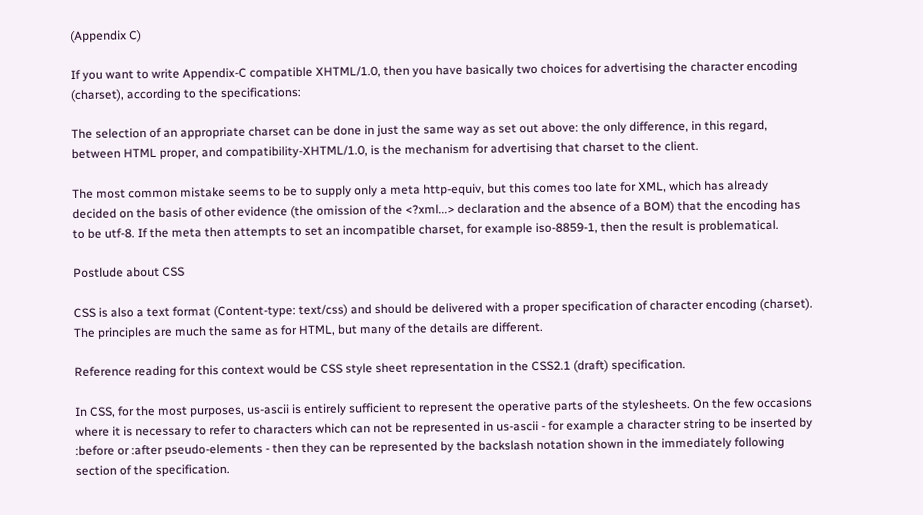(Appendix C)

If you want to write Appendix-C compatible XHTML/1.0, then you have basically two choices for advertising the character encoding (charset), according to the specifications:

The selection of an appropriate charset can be done in just the same way as set out above: the only difference, in this regard, between HTML proper, and compatibility-XHTML/1.0, is the mechanism for advertising that charset to the client.

The most common mistake seems to be to supply only a meta http-equiv, but this comes too late for XML, which has already decided on the basis of other evidence (the omission of the <?xml...> declaration and the absence of a BOM) that the encoding has to be utf-8. If the meta then attempts to set an incompatible charset, for example iso-8859-1, then the result is problematical.

Postlude about CSS

CSS is also a text format (Content-type: text/css) and should be delivered with a proper specification of character encoding (charset). The principles are much the same as for HTML, but many of the details are different.

Reference reading for this context would be CSS style sheet representation in the CSS2.1 (draft) specification.

In CSS, for the most purposes, us-ascii is entirely sufficient to represent the operative parts of the stylesheets. On the few occasions where it is necessary to refer to characters which can not be represented in us-ascii - for example a character string to be inserted by :before or :after pseudo-elements - then they can be represented by the backslash notation shown in the immediately following section of the specification.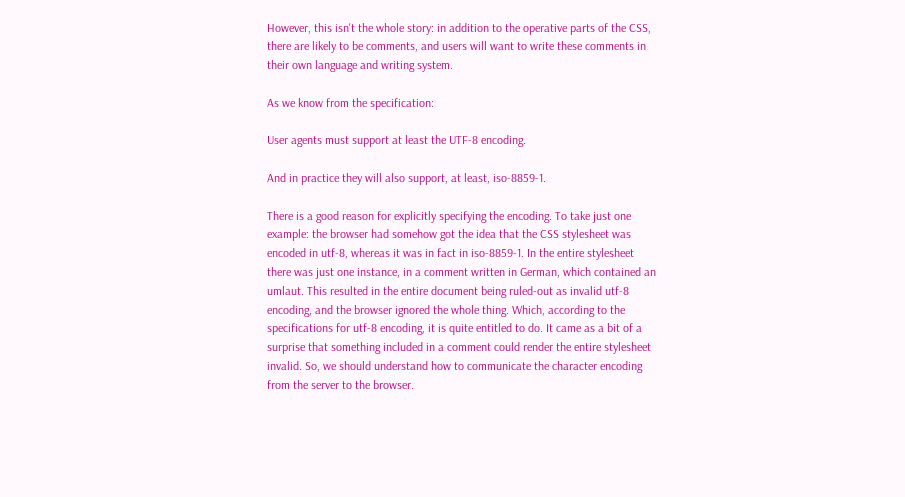However, this isn't the whole story: in addition to the operative parts of the CSS, there are likely to be comments, and users will want to write these comments in their own language and writing system.

As we know from the specification:

User agents must support at least the UTF-8 encoding.

And in practice they will also support, at least, iso-8859-1.

There is a good reason for explicitly specifying the encoding. To take just one example: the browser had somehow got the idea that the CSS stylesheet was encoded in utf-8, whereas it was in fact in iso-8859-1. In the entire stylesheet there was just one instance, in a comment written in German, which contained an umlaut. This resulted in the entire document being ruled-out as invalid utf-8 encoding, and the browser ignored the whole thing. Which, according to the specifications for utf-8 encoding, it is quite entitled to do. It came as a bit of a surprise that something included in a comment could render the entire stylesheet invalid. So, we should understand how to communicate the character encoding from the server to the browser.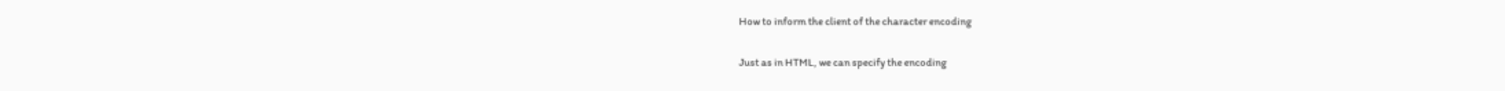How to inform the client of the character encoding

Just as in HTML, we can specify the encoding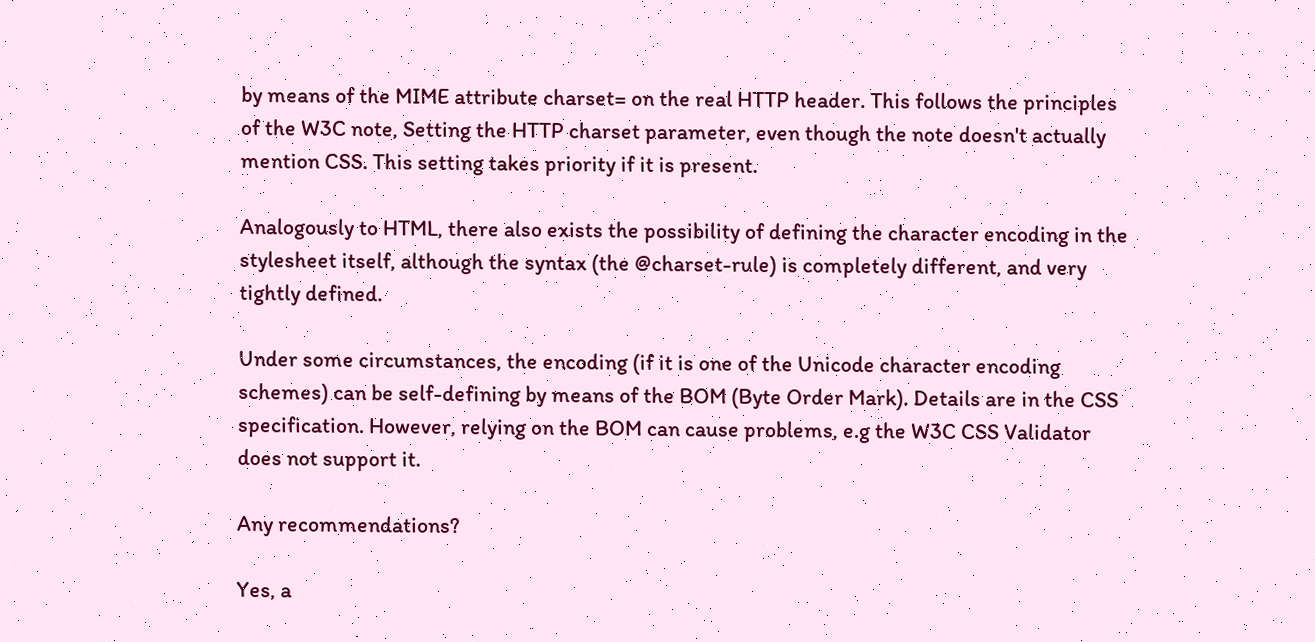by means of the MIME attribute charset= on the real HTTP header. This follows the principles of the W3C note, Setting the HTTP charset parameter, even though the note doesn't actually mention CSS. This setting takes priority if it is present.

Analogously to HTML, there also exists the possibility of defining the character encoding in the stylesheet itself, although the syntax (the @charset-rule) is completely different, and very tightly defined.

Under some circumstances, the encoding (if it is one of the Unicode character encoding schemes) can be self-defining by means of the BOM (Byte Order Mark). Details are in the CSS specification. However, relying on the BOM can cause problems, e.g the W3C CSS Validator does not support it.

Any recommendations?

Yes, a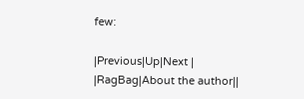few:

|Previous|Up|Next | |RagBag|About the author||